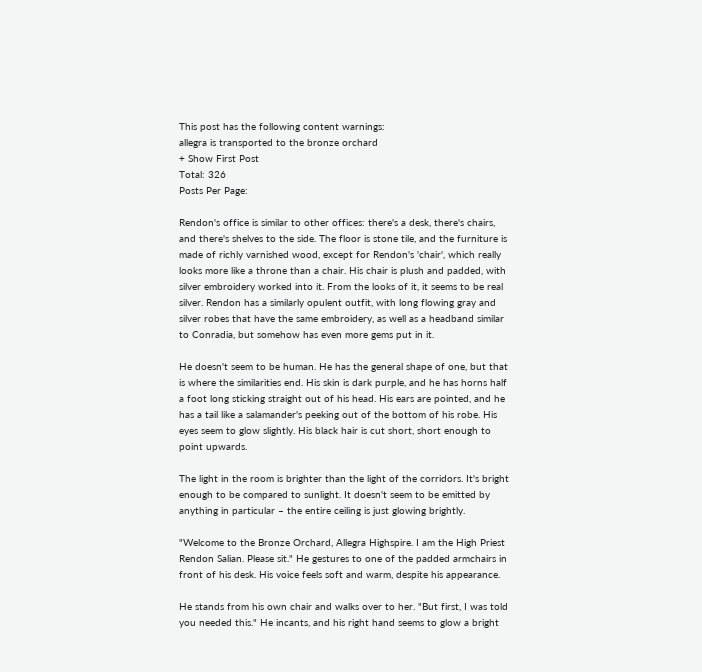This post has the following content warnings:
allegra is transported to the bronze orchard
+ Show First Post
Total: 326
Posts Per Page:

Rendon's office is similar to other offices: there's a desk, there's chairs, and there's shelves to the side. The floor is stone tile, and the furniture is made of richly varnished wood, except for Rendon's 'chair', which really looks more like a throne than a chair. His chair is plush and padded, with silver embroidery worked into it. From the looks of it, it seems to be real silver. Rendon has a similarly opulent outfit, with long flowing gray and silver robes that have the same embroidery, as well as a headband similar to Conradia, but somehow has even more gems put in it.

He doesn't seem to be human. He has the general shape of one, but that is where the similarities end. His skin is dark purple, and he has horns half a foot long sticking straight out of his head. His ears are pointed, and he has a tail like a salamander's peeking out of the bottom of his robe. His eyes seem to glow slightly. His black hair is cut short, short enough to point upwards.

The light in the room is brighter than the light of the corridors. It's bright enough to be compared to sunlight. It doesn't seem to be emitted by anything in particular – the entire ceiling is just glowing brightly.

"Welcome to the Bronze Orchard, Allegra Highspire. I am the High Priest Rendon Salian. Please sit." He gestures to one of the padded armchairs in front of his desk. His voice feels soft and warm, despite his appearance.

He stands from his own chair and walks over to her. "But first, I was told you needed this." He incants, and his right hand seems to glow a bright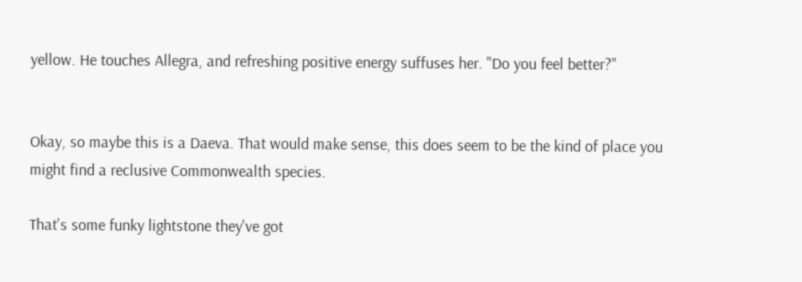yellow. He touches Allegra, and refreshing positive energy suffuses her. "Do you feel better?"


Okay, so maybe this is a Daeva. That would make sense, this does seem to be the kind of place you might find a reclusive Commonwealth species.

That's some funky lightstone they've got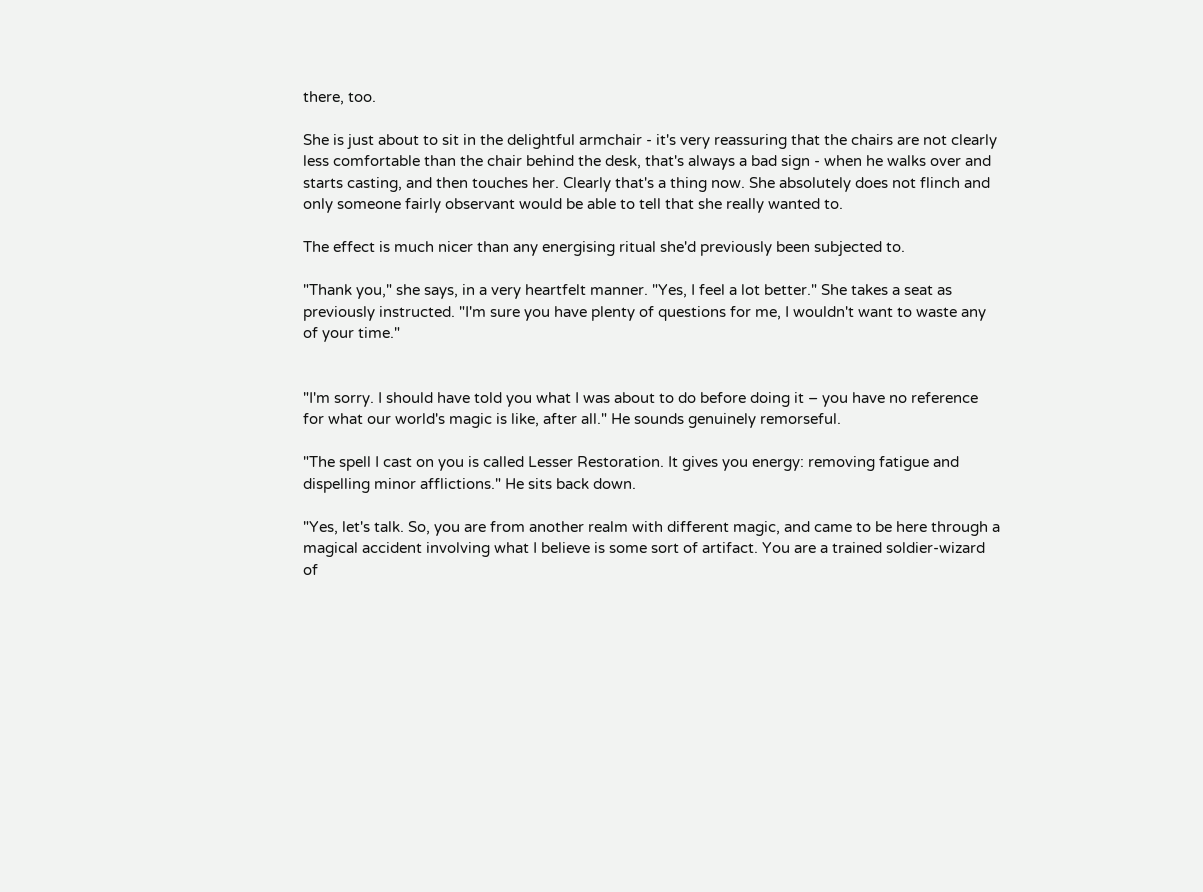there, too.

She is just about to sit in the delightful armchair - it's very reassuring that the chairs are not clearly less comfortable than the chair behind the desk, that's always a bad sign - when he walks over and starts casting, and then touches her. Clearly that's a thing now. She absolutely does not flinch and only someone fairly observant would be able to tell that she really wanted to.

The effect is much nicer than any energising ritual she'd previously been subjected to.

"Thank you," she says, in a very heartfelt manner. "Yes, I feel a lot better." She takes a seat as previously instructed. "I'm sure you have plenty of questions for me, I wouldn't want to waste any of your time."


"I'm sorry. I should have told you what I was about to do before doing it – you have no reference for what our world's magic is like, after all." He sounds genuinely remorseful.

"The spell I cast on you is called Lesser Restoration. It gives you energy: removing fatigue and dispelling minor afflictions." He sits back down.

"Yes, let's talk. So, you are from another realm with different magic, and came to be here through a magical accident involving what I believe is some sort of artifact. You are a trained soldier-wizard of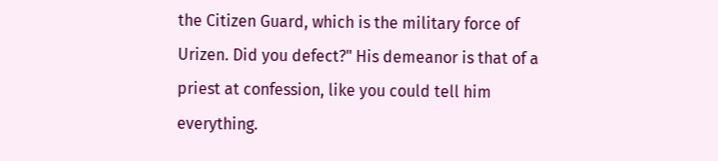the Citizen Guard, which is the military force of Urizen. Did you defect?" His demeanor is that of a priest at confession, like you could tell him everything.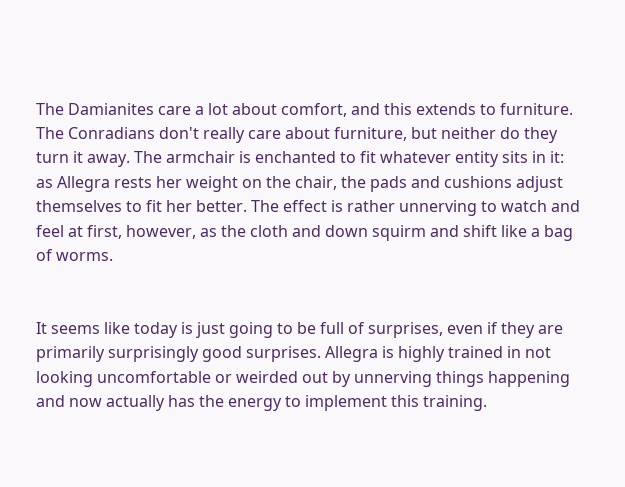The Damianites care a lot about comfort, and this extends to furniture. The Conradians don't really care about furniture, but neither do they turn it away. The armchair is enchanted to fit whatever entity sits in it: as Allegra rests her weight on the chair, the pads and cushions adjust themselves to fit her better. The effect is rather unnerving to watch and feel at first, however, as the cloth and down squirm and shift like a bag of worms.


It seems like today is just going to be full of surprises, even if they are primarily surprisingly good surprises. Allegra is highly trained in not looking uncomfortable or weirded out by unnerving things happening and now actually has the energy to implement this training.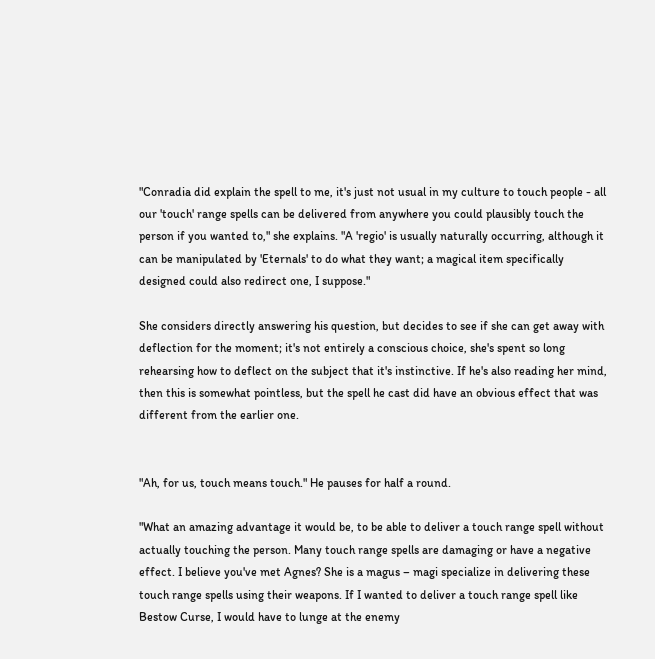"Conradia did explain the spell to me, it's just not usual in my culture to touch people - all our 'touch' range spells can be delivered from anywhere you could plausibly touch the person if you wanted to," she explains. "A 'regio' is usually naturally occurring, although it can be manipulated by 'Eternals' to do what they want; a magical item specifically designed could also redirect one, I suppose."

She considers directly answering his question, but decides to see if she can get away with deflection for the moment; it's not entirely a conscious choice, she's spent so long rehearsing how to deflect on the subject that it's instinctive. If he's also reading her mind, then this is somewhat pointless, but the spell he cast did have an obvious effect that was different from the earlier one.


"Ah, for us, touch means touch." He pauses for half a round.

"What an amazing advantage it would be, to be able to deliver a touch range spell without actually touching the person. Many touch range spells are damaging or have a negative effect. I believe you've met Agnes? She is a magus – magi specialize in delivering these touch range spells using their weapons. If I wanted to deliver a touch range spell like Bestow Curse, I would have to lunge at the enemy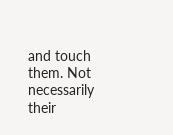and touch them. Not necessarily their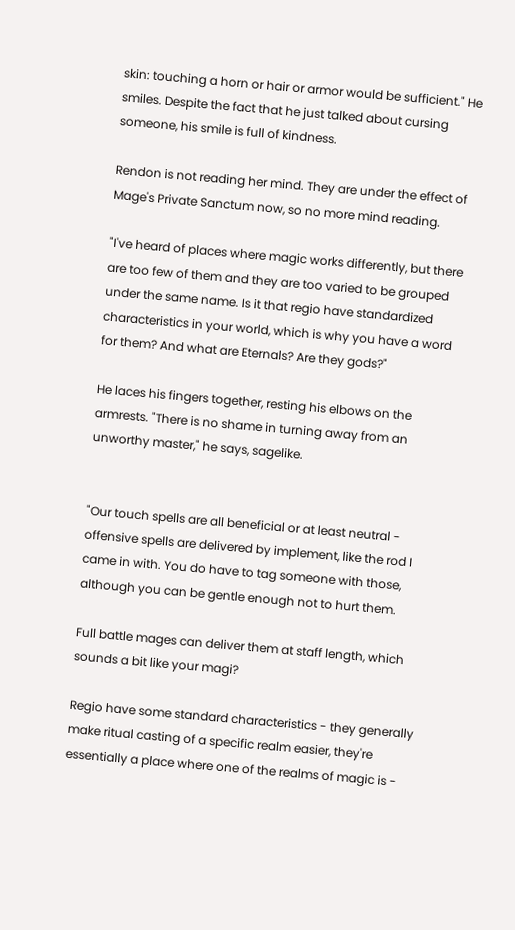skin: touching a horn or hair or armor would be sufficient." He smiles. Despite the fact that he just talked about cursing someone, his smile is full of kindness.

Rendon is not reading her mind. They are under the effect of Mage's Private Sanctum now, so no more mind reading.

"I've heard of places where magic works differently, but there are too few of them and they are too varied to be grouped under the same name. Is it that regio have standardized characteristics in your world, which is why you have a word for them? And what are Eternals? Are they gods?"

He laces his fingers together, resting his elbows on the armrests. "There is no shame in turning away from an unworthy master," he says, sagelike.


"Our touch spells are all beneficial or at least neutral - offensive spells are delivered by implement, like the rod I came in with. You do have to tag someone with those, although you can be gentle enough not to hurt them.

Full battle mages can deliver them at staff length, which sounds a bit like your magi?

Regio have some standard characteristics - they generally make ritual casting of a specific realm easier, they're essentially a place where one of the realms of magic is -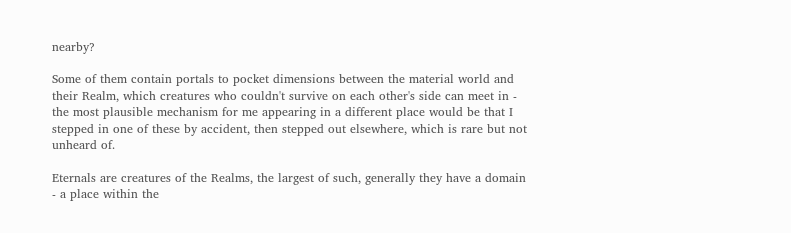nearby?

Some of them contain portals to pocket dimensions between the material world and their Realm, which creatures who couldn't survive on each other's side can meet in - the most plausible mechanism for me appearing in a different place would be that I stepped in one of these by accident, then stepped out elsewhere, which is rare but not unheard of.

Eternals are creatures of the Realms, the largest of such, generally they have a domain - a place within the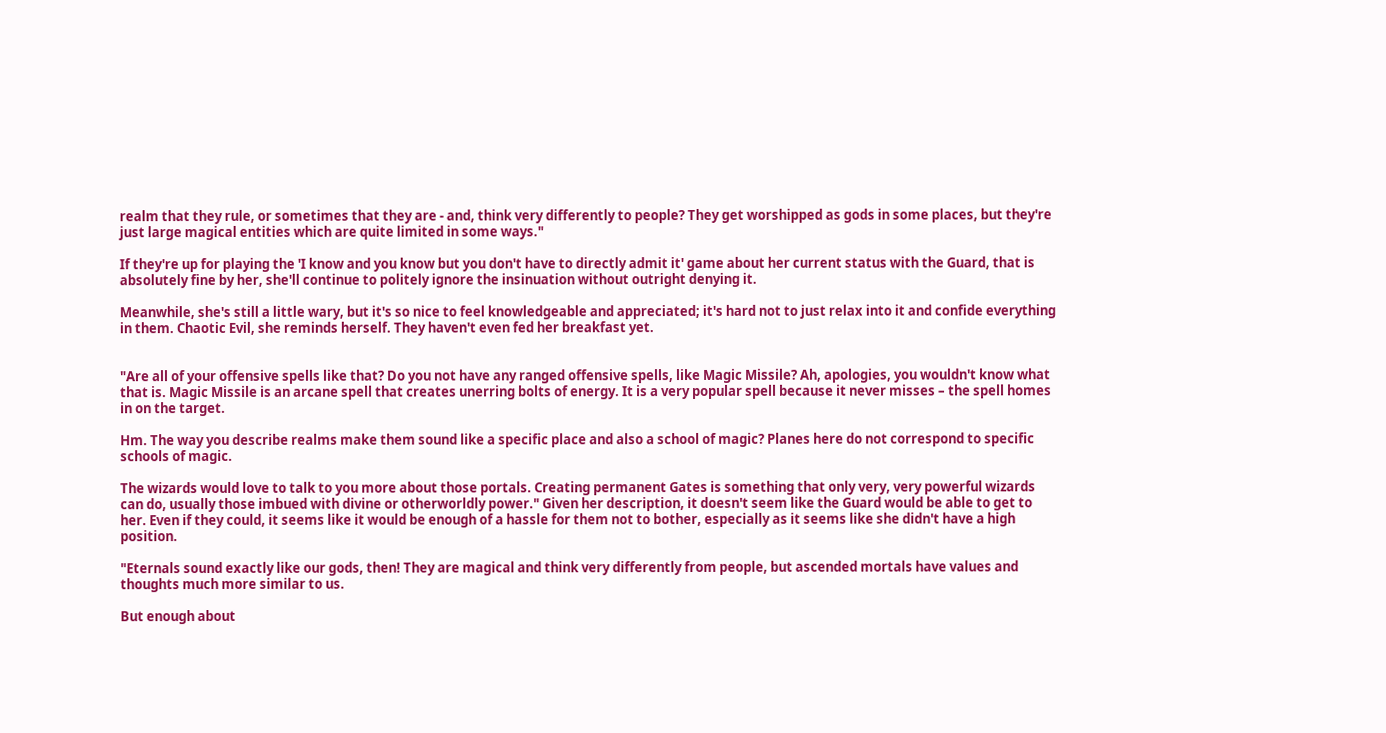realm that they rule, or sometimes that they are - and, think very differently to people? They get worshipped as gods in some places, but they're just large magical entities which are quite limited in some ways."

If they're up for playing the 'I know and you know but you don't have to directly admit it' game about her current status with the Guard, that is absolutely fine by her, she'll continue to politely ignore the insinuation without outright denying it.

Meanwhile, she's still a little wary, but it's so nice to feel knowledgeable and appreciated; it's hard not to just relax into it and confide everything in them. Chaotic Evil, she reminds herself. They haven't even fed her breakfast yet.


"Are all of your offensive spells like that? Do you not have any ranged offensive spells, like Magic Missile? Ah, apologies, you wouldn't know what that is. Magic Missile is an arcane spell that creates unerring bolts of energy. It is a very popular spell because it never misses – the spell homes in on the target.

Hm. The way you describe realms make them sound like a specific place and also a school of magic? Planes here do not correspond to specific schools of magic.

The wizards would love to talk to you more about those portals. Creating permanent Gates is something that only very, very powerful wizards can do, usually those imbued with divine or otherworldly power." Given her description, it doesn't seem like the Guard would be able to get to her. Even if they could, it seems like it would be enough of a hassle for them not to bother, especially as it seems like she didn't have a high position.

"Eternals sound exactly like our gods, then! They are magical and think very differently from people, but ascended mortals have values and thoughts much more similar to us.

But enough about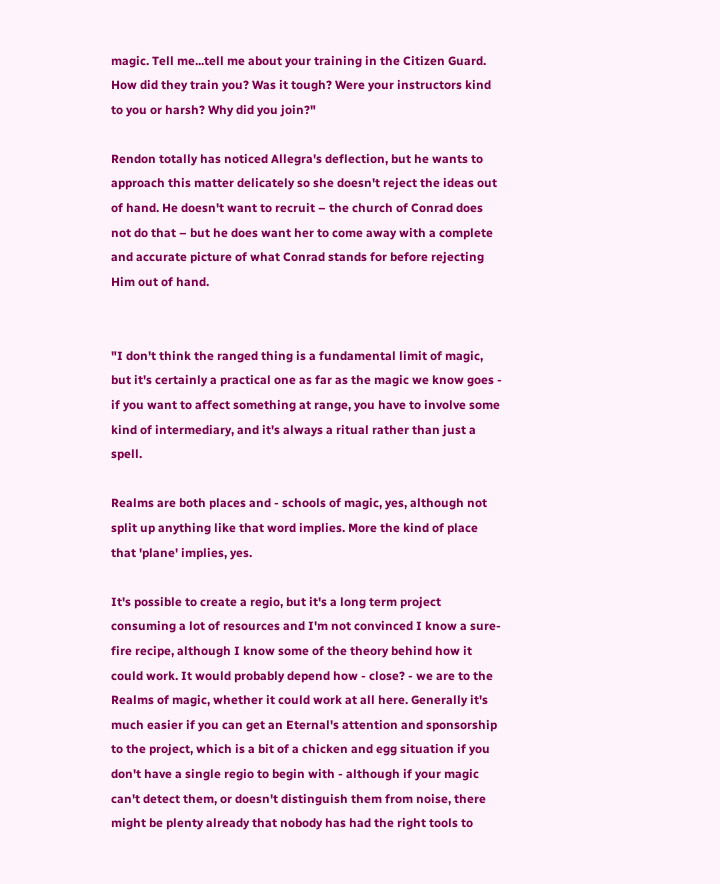magic. Tell me...tell me about your training in the Citizen Guard. How did they train you? Was it tough? Were your instructors kind to you or harsh? Why did you join?"

Rendon totally has noticed Allegra's deflection, but he wants to approach this matter delicately so she doesn't reject the ideas out of hand. He doesn't want to recruit – the church of Conrad does not do that – but he does want her to come away with a complete and accurate picture of what Conrad stands for before rejecting Him out of hand.


"I don't think the ranged thing is a fundamental limit of magic, but it's certainly a practical one as far as the magic we know goes - if you want to affect something at range, you have to involve some kind of intermediary, and it's always a ritual rather than just a spell.

Realms are both places and - schools of magic, yes, although not split up anything like that word implies. More the kind of place that 'plane' implies, yes.

It's possible to create a regio, but it's a long term project consuming a lot of resources and I'm not convinced I know a sure-fire recipe, although I know some of the theory behind how it could work. It would probably depend how - close? - we are to the Realms of magic, whether it could work at all here. Generally it's much easier if you can get an Eternal's attention and sponsorship to the project, which is a bit of a chicken and egg situation if you don't have a single regio to begin with - although if your magic can't detect them, or doesn't distinguish them from noise, there might be plenty already that nobody has had the right tools to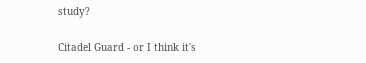study?

Citadel Guard - or I think it's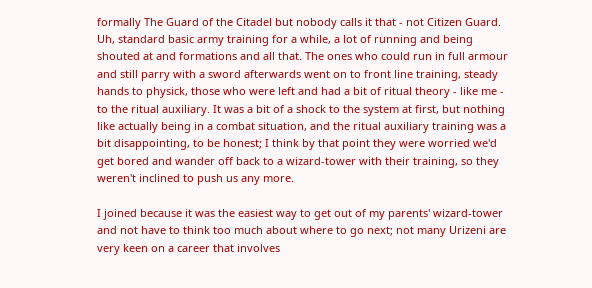formally The Guard of the Citadel but nobody calls it that - not Citizen Guard. Uh, standard basic army training for a while, a lot of running and being shouted at and formations and all that. The ones who could run in full armour and still parry with a sword afterwards went on to front line training, steady hands to physick, those who were left and had a bit of ritual theory - like me - to the ritual auxiliary. It was a bit of a shock to the system at first, but nothing like actually being in a combat situation, and the ritual auxiliary training was a bit disappointing, to be honest; I think by that point they were worried we'd get bored and wander off back to a wizard-tower with their training, so they weren't inclined to push us any more.

I joined because it was the easiest way to get out of my parents' wizard-tower and not have to think too much about where to go next; not many Urizeni are very keen on a career that involves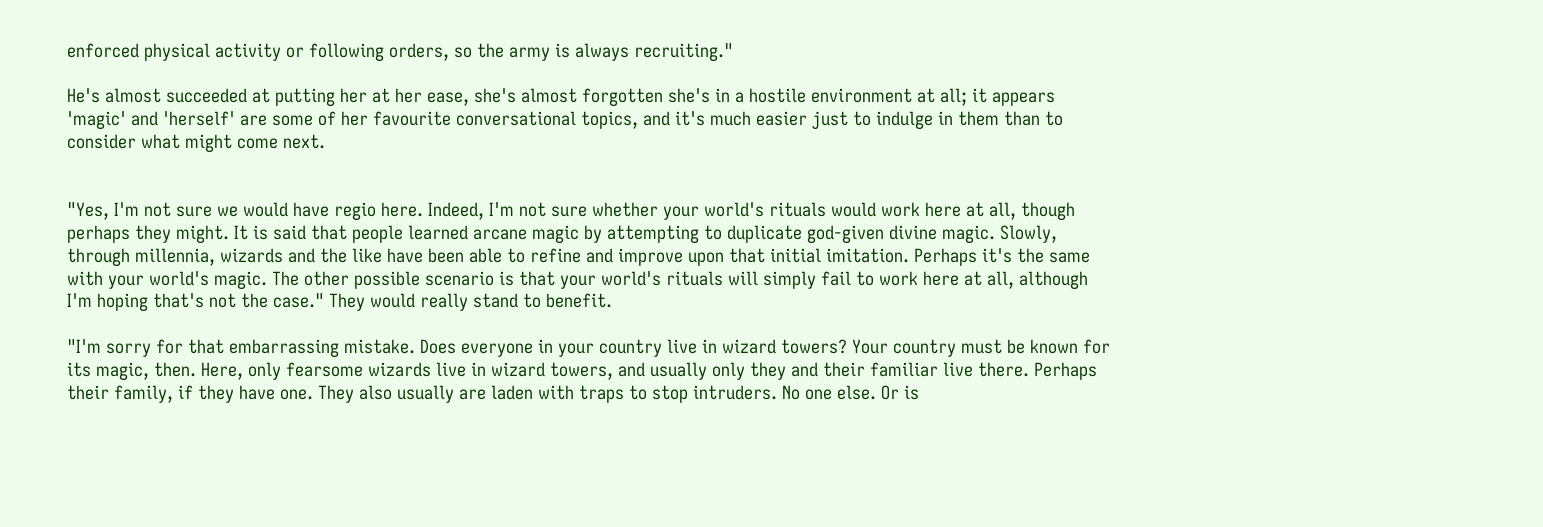enforced physical activity or following orders, so the army is always recruiting."

He's almost succeeded at putting her at her ease, she's almost forgotten she's in a hostile environment at all; it appears 'magic' and 'herself' are some of her favourite conversational topics, and it's much easier just to indulge in them than to consider what might come next.


"Yes, I'm not sure we would have regio here. Indeed, I'm not sure whether your world's rituals would work here at all, though perhaps they might. It is said that people learned arcane magic by attempting to duplicate god-given divine magic. Slowly, through millennia, wizards and the like have been able to refine and improve upon that initial imitation. Perhaps it's the same with your world's magic. The other possible scenario is that your world's rituals will simply fail to work here at all, although I'm hoping that's not the case." They would really stand to benefit.

"I'm sorry for that embarrassing mistake. Does everyone in your country live in wizard towers? Your country must be known for its magic, then. Here, only fearsome wizards live in wizard towers, and usually only they and their familiar live there. Perhaps their family, if they have one. They also usually are laden with traps to stop intruders. No one else. Or is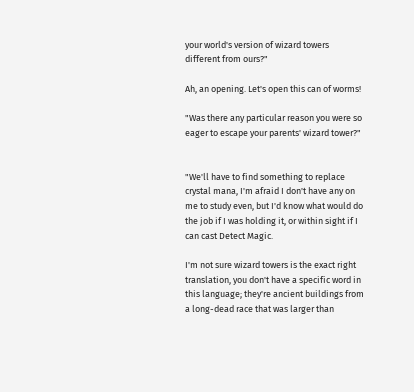your world's version of wizard towers different from ours?"

Ah, an opening. Let's open this can of worms!

"Was there any particular reason you were so eager to escape your parents' wizard tower?"


"We'll have to find something to replace crystal mana, I'm afraid I don't have any on me to study even, but I'd know what would do the job if I was holding it, or within sight if I can cast Detect Magic.

I'm not sure wizard towers is the exact right translation, you don't have a specific word in this language; they're ancient buildings from a long-dead race that was larger than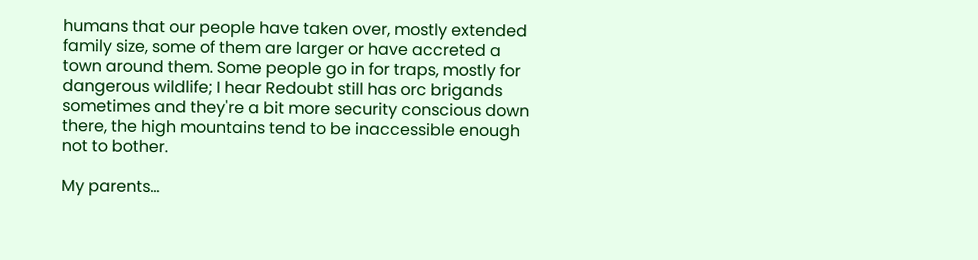humans that our people have taken over, mostly extended family size, some of them are larger or have accreted a town around them. Some people go in for traps, mostly for dangerous wildlife; I hear Redoubt still has orc brigands sometimes and they're a bit more security conscious down there, the high mountains tend to be inaccessible enough not to bother.

My parents...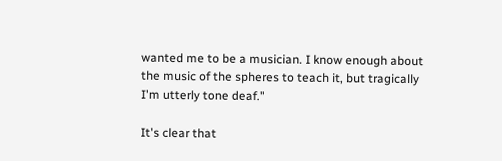wanted me to be a musician. I know enough about the music of the spheres to teach it, but tragically I'm utterly tone deaf."

It's clear that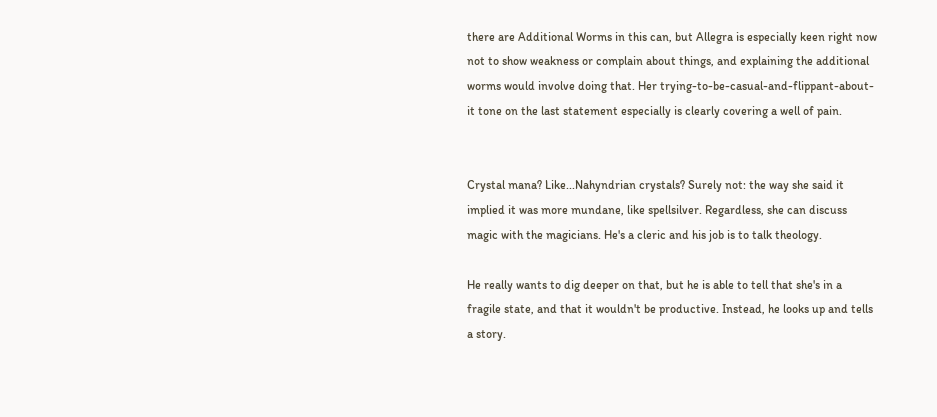there are Additional Worms in this can, but Allegra is especially keen right now not to show weakness or complain about things, and explaining the additional worms would involve doing that. Her trying-to-be-casual-and-flippant-about-it tone on the last statement especially is clearly covering a well of pain.


Crystal mana? Like...Nahyndrian crystals? Surely not: the way she said it implied it was more mundane, like spellsilver. Regardless, she can discuss magic with the magicians. He's a cleric and his job is to talk theology.

He really wants to dig deeper on that, but he is able to tell that she's in a fragile state, and that it wouldn't be productive. Instead, he looks up and tells a story.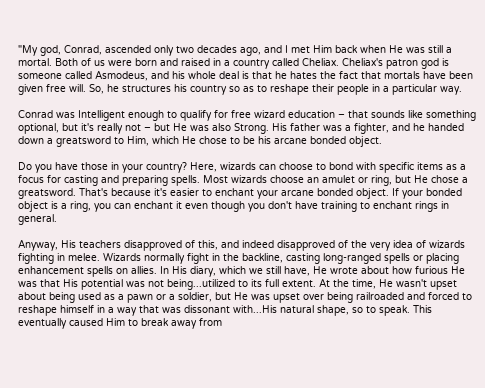"My god, Conrad, ascended only two decades ago, and I met Him back when He was still a mortal. Both of us were born and raised in a country called Cheliax. Cheliax's patron god is someone called Asmodeus, and his whole deal is that he hates the fact that mortals have been given free will. So, he structures his country so as to reshape their people in a particular way.

Conrad was Intelligent enough to qualify for free wizard education – that sounds like something optional, but it's really not – but He was also Strong. His father was a fighter, and he handed down a greatsword to Him, which He chose to be his arcane bonded object.

Do you have those in your country? Here, wizards can choose to bond with specific items as a focus for casting and preparing spells. Most wizards choose an amulet or ring, but He chose a greatsword. That's because it's easier to enchant your arcane bonded object. If your bonded object is a ring, you can enchant it even though you don't have training to enchant rings in general.

Anyway, His teachers disapproved of this, and indeed disapproved of the very idea of wizards fighting in melee. Wizards normally fight in the backline, casting long-ranged spells or placing enhancement spells on allies. In His diary, which we still have, He wrote about how furious He was that His potential was not being...utilized to its full extent. At the time, He wasn't upset about being used as a pawn or a soldier, but He was upset over being railroaded and forced to reshape himself in a way that was dissonant with...His natural shape, so to speak. This eventually caused Him to break away from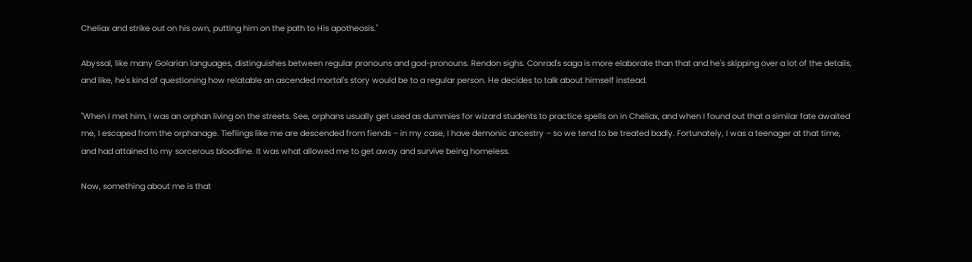Cheliax and strike out on his own, putting him on the path to His apotheosis."

Abyssal, like many Golarian languages, distinguishes between regular pronouns and god-pronouns. Rendon sighs. Conrad's saga is more elaborate than that and he's skipping over a lot of the details, and like, he's kind of questioning how relatable an ascended mortal's story would be to a regular person. He decides to talk about himself instead.

"When I met him, I was an orphan living on the streets. See, orphans usually get used as dummies for wizard students to practice spells on in Cheliax, and when I found out that a similar fate awaited me, I escaped from the orphanage. Tieflings like me are descended from fiends – in my case, I have demonic ancestry – so we tend to be treated badly. Fortunately, I was a teenager at that time, and had attained to my sorcerous bloodline. It was what allowed me to get away and survive being homeless.

Now, something about me is that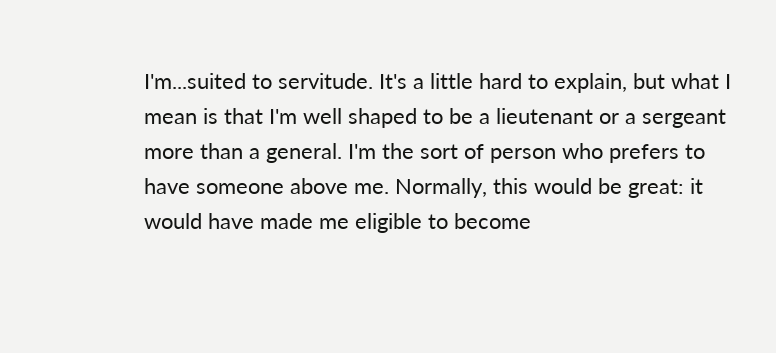I'm...suited to servitude. It's a little hard to explain, but what I mean is that I'm well shaped to be a lieutenant or a sergeant more than a general. I'm the sort of person who prefers to have someone above me. Normally, this would be great: it would have made me eligible to become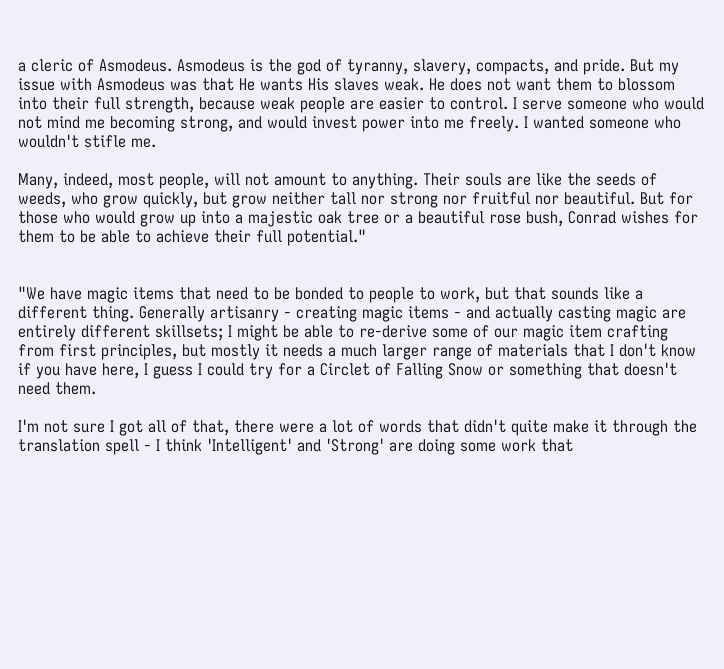a cleric of Asmodeus. Asmodeus is the god of tyranny, slavery, compacts, and pride. But my issue with Asmodeus was that He wants His slaves weak. He does not want them to blossom into their full strength, because weak people are easier to control. I serve someone who would not mind me becoming strong, and would invest power into me freely. I wanted someone who wouldn't stifle me.

Many, indeed, most people, will not amount to anything. Their souls are like the seeds of weeds, who grow quickly, but grow neither tall nor strong nor fruitful nor beautiful. But for those who would grow up into a majestic oak tree or a beautiful rose bush, Conrad wishes for them to be able to achieve their full potential."


"We have magic items that need to be bonded to people to work, but that sounds like a different thing. Generally artisanry - creating magic items - and actually casting magic are entirely different skillsets; I might be able to re-derive some of our magic item crafting from first principles, but mostly it needs a much larger range of materials that I don't know if you have here, I guess I could try for a Circlet of Falling Snow or something that doesn't need them.

I'm not sure I got all of that, there were a lot of words that didn't quite make it through the translation spell - I think 'Intelligent' and 'Strong' are doing some work that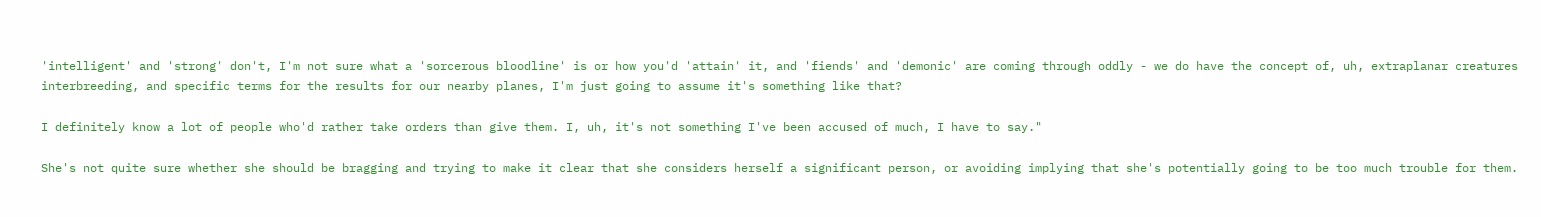'intelligent' and 'strong' don't, I'm not sure what a 'sorcerous bloodline' is or how you'd 'attain' it, and 'fiends' and 'demonic' are coming through oddly - we do have the concept of, uh, extraplanar creatures interbreeding, and specific terms for the results for our nearby planes, I'm just going to assume it's something like that?

I definitely know a lot of people who'd rather take orders than give them. I, uh, it's not something I've been accused of much, I have to say."

She's not quite sure whether she should be bragging and trying to make it clear that she considers herself a significant person, or avoiding implying that she's potentially going to be too much trouble for them.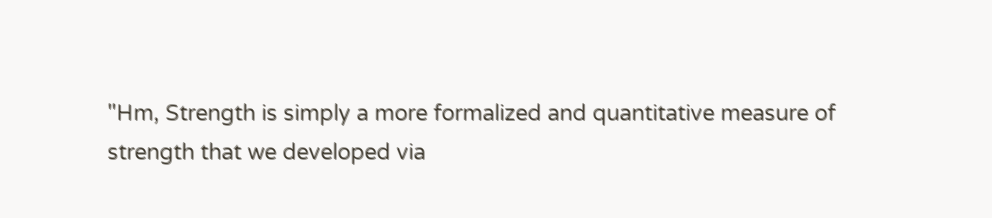"Hm, Strength is simply a more formalized and quantitative measure of strength that we developed via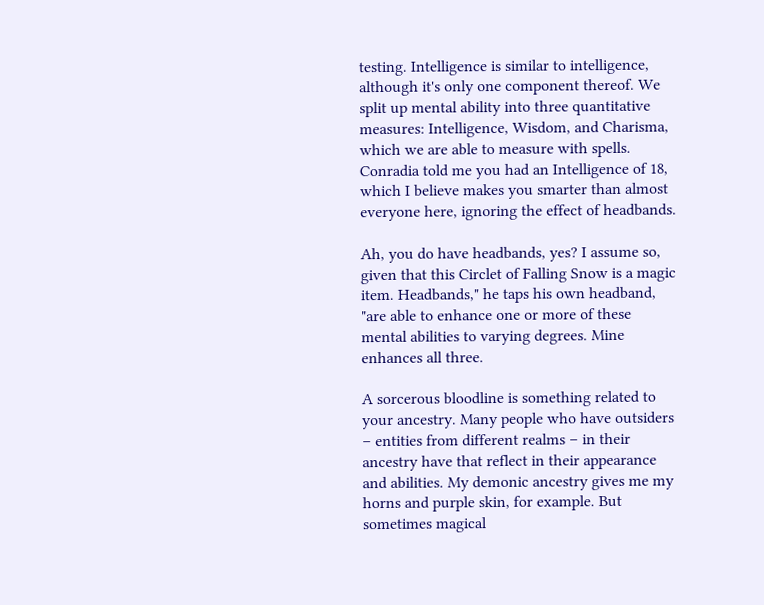testing. Intelligence is similar to intelligence, although it's only one component thereof. We split up mental ability into three quantitative measures: Intelligence, Wisdom, and Charisma, which we are able to measure with spells. Conradia told me you had an Intelligence of 18, which I believe makes you smarter than almost everyone here, ignoring the effect of headbands.

Ah, you do have headbands, yes? I assume so, given that this Circlet of Falling Snow is a magic item. Headbands," he taps his own headband, "are able to enhance one or more of these mental abilities to varying degrees. Mine enhances all three.

A sorcerous bloodline is something related to your ancestry. Many people who have outsiders – entities from different realms – in their ancestry have that reflect in their appearance and abilities. My demonic ancestry gives me my horns and purple skin, for example. But sometimes magical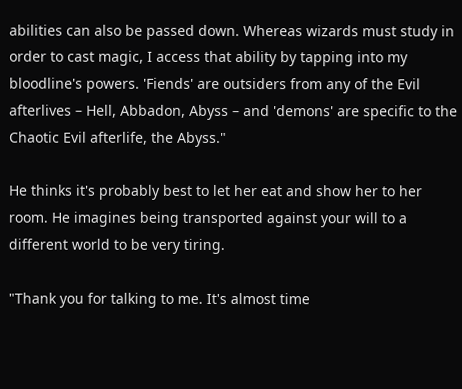abilities can also be passed down. Whereas wizards must study in order to cast magic, I access that ability by tapping into my bloodline's powers. 'Fiends' are outsiders from any of the Evil afterlives – Hell, Abbadon, Abyss – and 'demons' are specific to the Chaotic Evil afterlife, the Abyss."

He thinks it's probably best to let her eat and show her to her room. He imagines being transported against your will to a different world to be very tiring.

"Thank you for talking to me. It's almost time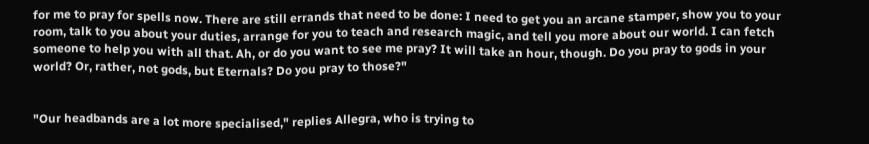for me to pray for spells now. There are still errands that need to be done: I need to get you an arcane stamper, show you to your room, talk to you about your duties, arrange for you to teach and research magic, and tell you more about our world. I can fetch someone to help you with all that. Ah, or do you want to see me pray? It will take an hour, though. Do you pray to gods in your world? Or, rather, not gods, but Eternals? Do you pray to those?"


"Our headbands are a lot more specialised," replies Allegra, who is trying to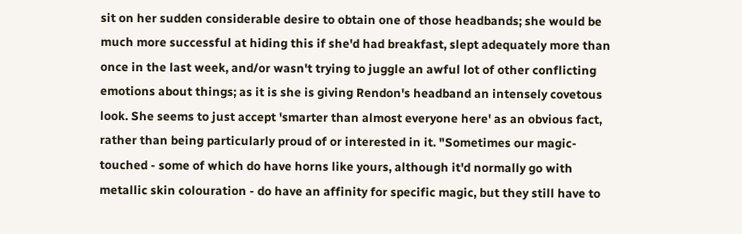sit on her sudden considerable desire to obtain one of those headbands; she would be much more successful at hiding this if she'd had breakfast, slept adequately more than once in the last week, and/or wasn't trying to juggle an awful lot of other conflicting emotions about things; as it is she is giving Rendon's headband an intensely covetous look. She seems to just accept 'smarter than almost everyone here' as an obvious fact, rather than being particularly proud of or interested in it. "Sometimes our magic-touched - some of which do have horns like yours, although it'd normally go with metallic skin colouration - do have an affinity for specific magic, but they still have to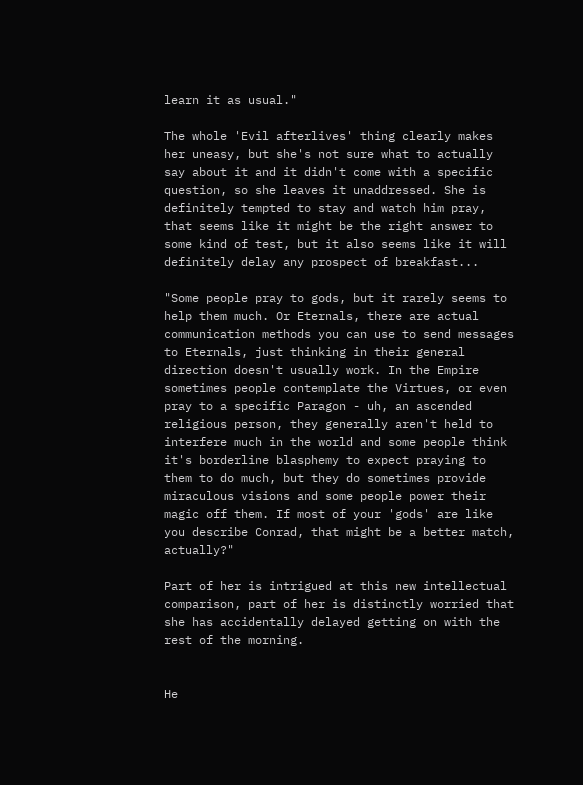learn it as usual."

The whole 'Evil afterlives' thing clearly makes her uneasy, but she's not sure what to actually say about it and it didn't come with a specific question, so she leaves it unaddressed. She is definitely tempted to stay and watch him pray, that seems like it might be the right answer to some kind of test, but it also seems like it will definitely delay any prospect of breakfast...

"Some people pray to gods, but it rarely seems to help them much. Or Eternals, there are actual communication methods you can use to send messages to Eternals, just thinking in their general direction doesn't usually work. In the Empire sometimes people contemplate the Virtues, or even pray to a specific Paragon - uh, an ascended religious person, they generally aren't held to interfere much in the world and some people think it's borderline blasphemy to expect praying to them to do much, but they do sometimes provide miraculous visions and some people power their magic off them. If most of your 'gods' are like you describe Conrad, that might be a better match, actually?"

Part of her is intrigued at this new intellectual comparison, part of her is distinctly worried that she has accidentally delayed getting on with the rest of the morning.


He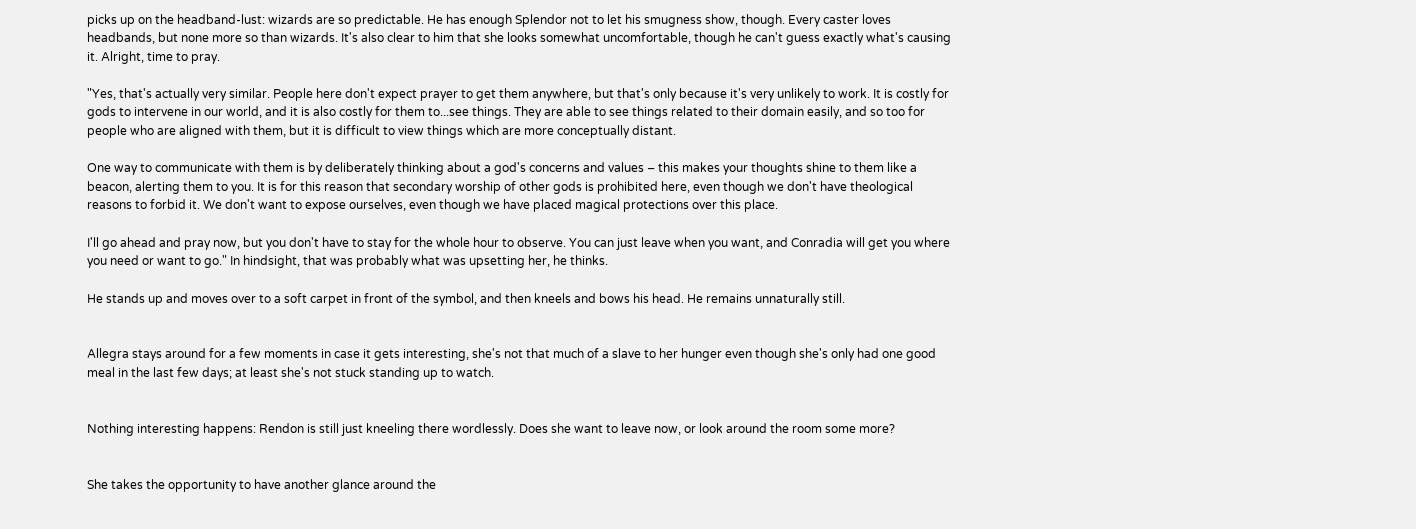picks up on the headband-lust: wizards are so predictable. He has enough Splendor not to let his smugness show, though. Every caster loves headbands, but none more so than wizards. It's also clear to him that she looks somewhat uncomfortable, though he can't guess exactly what's causing it. Alright, time to pray.

"Yes, that's actually very similar. People here don't expect prayer to get them anywhere, but that's only because it's very unlikely to work. It is costly for gods to intervene in our world, and it is also costly for them to...see things. They are able to see things related to their domain easily, and so too for people who are aligned with them, but it is difficult to view things which are more conceptually distant.

One way to communicate with them is by deliberately thinking about a god's concerns and values – this makes your thoughts shine to them like a beacon, alerting them to you. It is for this reason that secondary worship of other gods is prohibited here, even though we don't have theological reasons to forbid it. We don't want to expose ourselves, even though we have placed magical protections over this place.

I'll go ahead and pray now, but you don't have to stay for the whole hour to observe. You can just leave when you want, and Conradia will get you where you need or want to go." In hindsight, that was probably what was upsetting her, he thinks.

He stands up and moves over to a soft carpet in front of the symbol, and then kneels and bows his head. He remains unnaturally still.


Allegra stays around for a few moments in case it gets interesting, she's not that much of a slave to her hunger even though she's only had one good meal in the last few days; at least she's not stuck standing up to watch.


Nothing interesting happens: Rendon is still just kneeling there wordlessly. Does she want to leave now, or look around the room some more?


She takes the opportunity to have another glance around the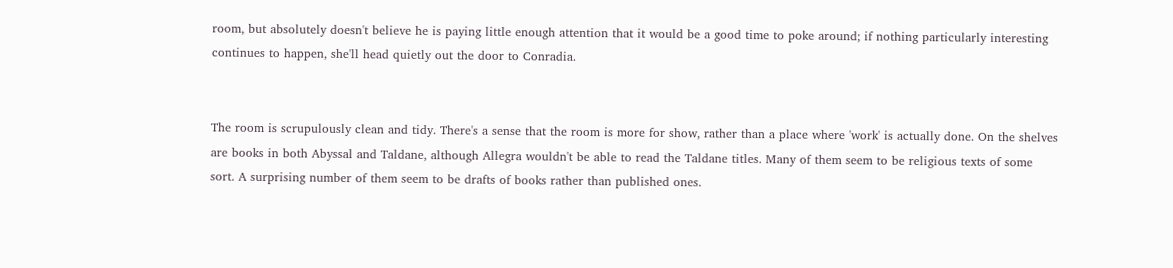room, but absolutely doesn't believe he is paying little enough attention that it would be a good time to poke around; if nothing particularly interesting continues to happen, she'll head quietly out the door to Conradia.


The room is scrupulously clean and tidy. There's a sense that the room is more for show, rather than a place where 'work' is actually done. On the shelves are books in both Abyssal and Taldane, although Allegra wouldn't be able to read the Taldane titles. Many of them seem to be religious texts of some sort. A surprising number of them seem to be drafts of books rather than published ones.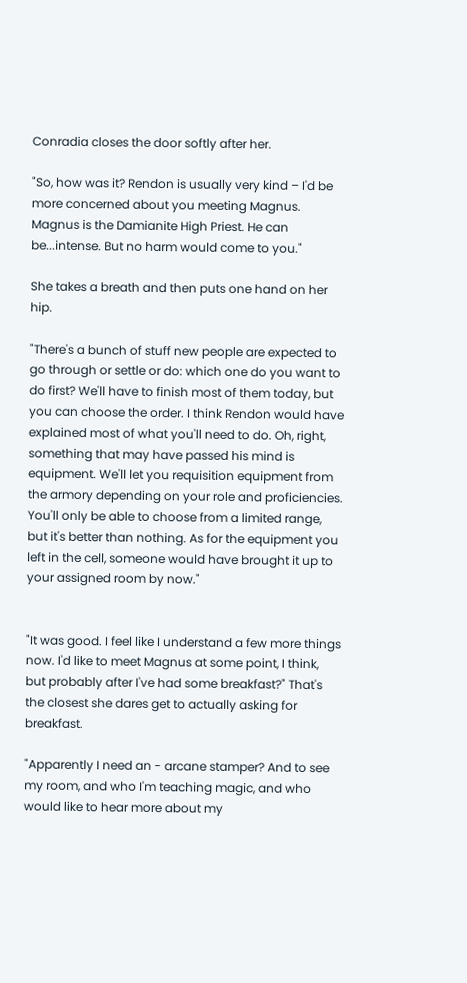Conradia closes the door softly after her.

"So, how was it? Rendon is usually very kind – I'd be more concerned about you meeting Magnus. Magnus is the Damianite High Priest. He can be...intense. But no harm would come to you."

She takes a breath and then puts one hand on her hip.

"There's a bunch of stuff new people are expected to go through or settle or do: which one do you want to do first? We'll have to finish most of them today, but you can choose the order. I think Rendon would have explained most of what you'll need to do. Oh, right, something that may have passed his mind is equipment. We'll let you requisition equipment from the armory depending on your role and proficiencies. You'll only be able to choose from a limited range, but it's better than nothing. As for the equipment you left in the cell, someone would have brought it up to your assigned room by now."


"It was good. I feel like I understand a few more things now. I'd like to meet Magnus at some point, I think, but probably after I've had some breakfast?" That's the closest she dares get to actually asking for breakfast.

"Apparently I need an - arcane stamper? And to see my room, and who I'm teaching magic, and who would like to hear more about my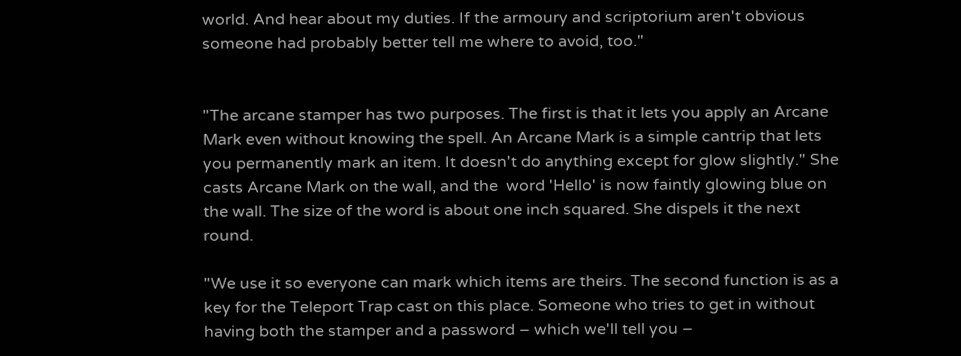world. And hear about my duties. If the armoury and scriptorium aren't obvious someone had probably better tell me where to avoid, too."


"The arcane stamper has two purposes. The first is that it lets you apply an Arcane Mark even without knowing the spell. An Arcane Mark is a simple cantrip that lets you permanently mark an item. It doesn't do anything except for glow slightly." She casts Arcane Mark on the wall, and the  word 'Hello' is now faintly glowing blue on the wall. The size of the word is about one inch squared. She dispels it the next round.

"We use it so everyone can mark which items are theirs. The second function is as a key for the Teleport Trap cast on this place. Someone who tries to get in without having both the stamper and a password – which we'll tell you –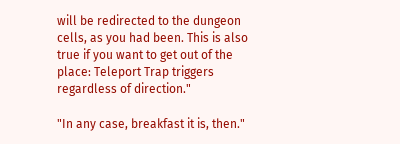will be redirected to the dungeon cells, as you had been. This is also true if you want to get out of the place: Teleport Trap triggers regardless of direction."

"In any case, breakfast it is, then."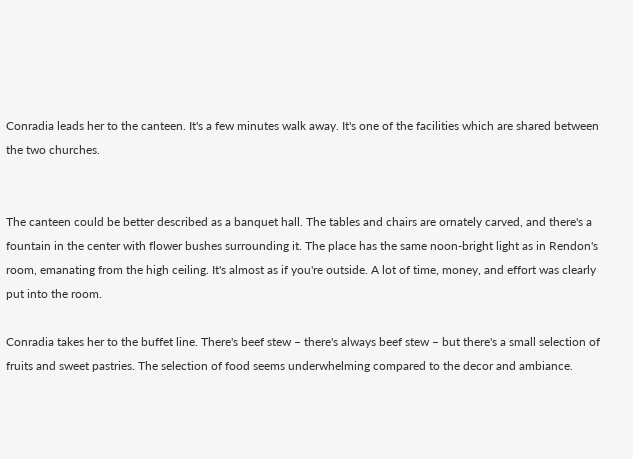Conradia leads her to the canteen. It's a few minutes walk away. It's one of the facilities which are shared between the two churches.


The canteen could be better described as a banquet hall. The tables and chairs are ornately carved, and there's a fountain in the center with flower bushes surrounding it. The place has the same noon-bright light as in Rendon's room, emanating from the high ceiling. It's almost as if you're outside. A lot of time, money, and effort was clearly put into the room.

Conradia takes her to the buffet line. There's beef stew – there's always beef stew – but there's a small selection of fruits and sweet pastries. The selection of food seems underwhelming compared to the decor and ambiance.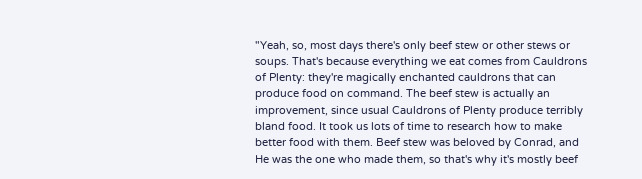"Yeah, so, most days there's only beef stew or other stews or soups. That's because everything we eat comes from Cauldrons of Plenty: they're magically enchanted cauldrons that can produce food on command. The beef stew is actually an improvement, since usual Cauldrons of Plenty produce terribly bland food. It took us lots of time to research how to make better food with them. Beef stew was beloved by Conrad, and He was the one who made them, so that's why it's mostly beef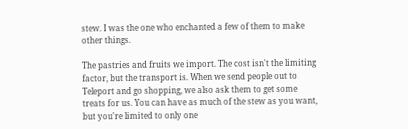stew. I was the one who enchanted a few of them to make other things.

The pastries and fruits we import. The cost isn't the limiting factor, but the transport is. When we send people out to Teleport and go shopping, we also ask them to get some treats for us. You can have as much of the stew as you want, but you're limited to only one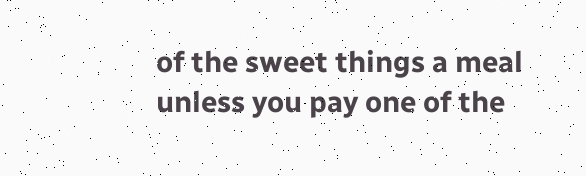of the sweet things a meal unless you pay one of the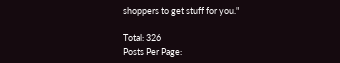shoppers to get stuff for you."

Total: 326
Posts Per Page: